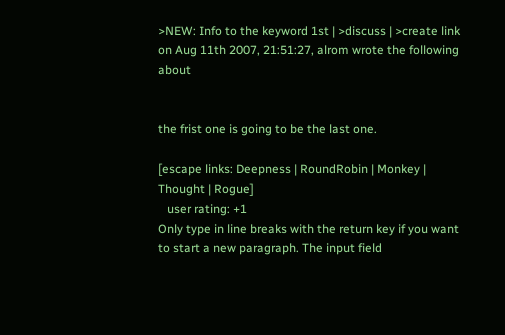>NEW: Info to the keyword 1st | >discuss | >create link
on Aug 11th 2007, 21:51:27, alrom wrote the following about


the frist one is going to be the last one.

[escape links: Deepness | RoundRobin | Monkey | Thought | Rogue]
   user rating: +1
Only type in line breaks with the return key if you want to start a new paragraph. The input field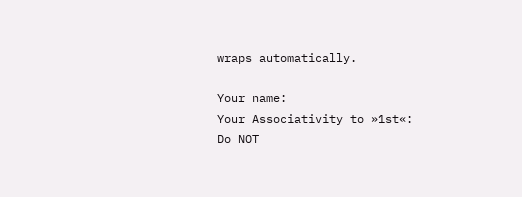wraps automatically.

Your name:
Your Associativity to »1st«:
Do NOT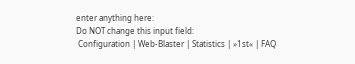enter anything here:
Do NOT change this input field:
 Configuration | Web-Blaster | Statistics | »1st« | FAQ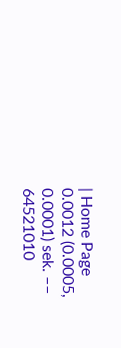| Home Page
0.0012 (0.0005, 0.0001) sek. –– 64521010